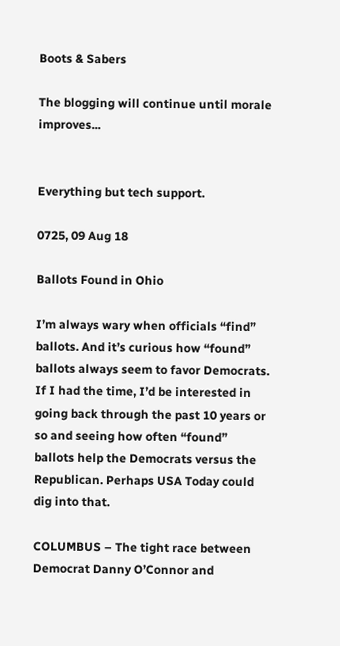Boots & Sabers

The blogging will continue until morale improves...


Everything but tech support.

0725, 09 Aug 18

Ballots Found in Ohio

I’m always wary when officials “find” ballots. And it’s curious how “found” ballots always seem to favor Democrats. If I had the time, I’d be interested in going back through the past 10 years or so and seeing how often “found” ballots help the Democrats versus the Republican. Perhaps USA Today could dig into that.

COLUMBUS – The tight race between Democrat Danny O’Connor and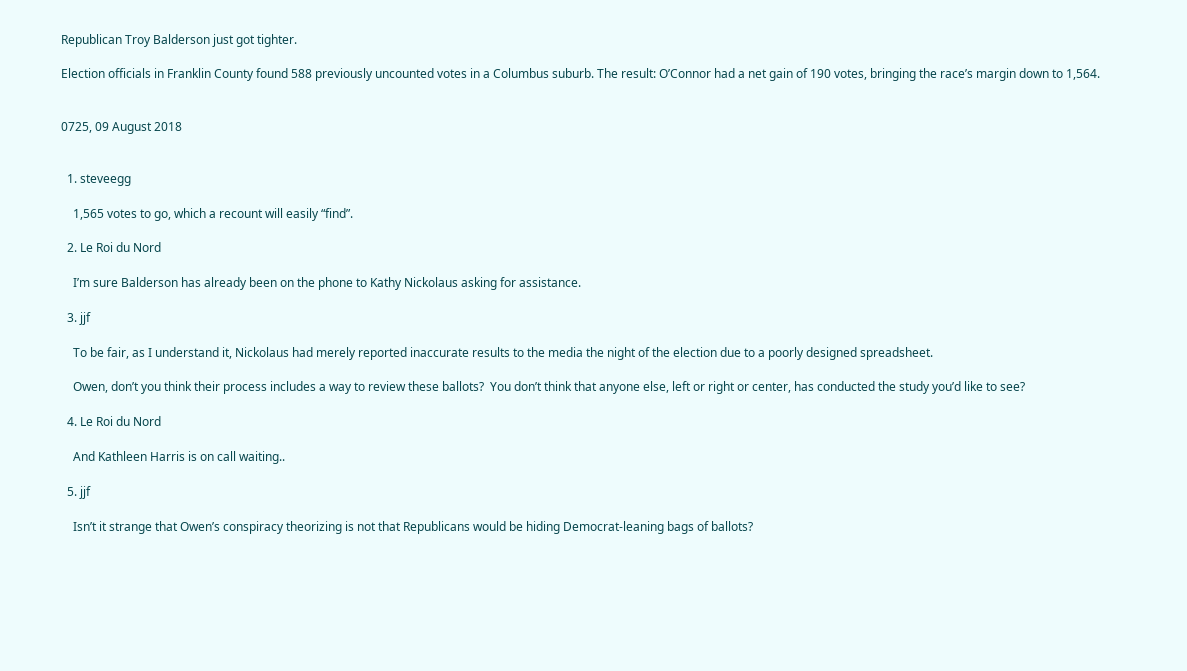Republican Troy Balderson just got tighter.

Election officials in Franklin County found 588 previously uncounted votes in a Columbus suburb. The result: O’Connor had a net gain of 190 votes, bringing the race’s margin down to 1,564.


0725, 09 August 2018


  1. steveegg

    1,565 votes to go, which a recount will easily “find”.

  2. Le Roi du Nord

    I’m sure Balderson has already been on the phone to Kathy Nickolaus asking for assistance.

  3. jjf

    To be fair, as I understand it, Nickolaus had merely reported inaccurate results to the media the night of the election due to a poorly designed spreadsheet.

    Owen, don’t you think their process includes a way to review these ballots?  You don’t think that anyone else, left or right or center, has conducted the study you’d like to see?

  4. Le Roi du Nord

    And Kathleen Harris is on call waiting..

  5. jjf

    Isn’t it strange that Owen’s conspiracy theorizing is not that Republicans would be hiding Democrat-leaning bags of ballots?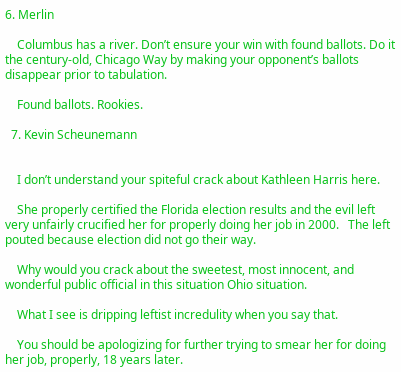6. Merlin

    Columbus has a river. Don’t ensure your win with found ballots. Do it the century-old, Chicago Way by making your opponent’s ballots disappear prior to tabulation.

    Found ballots. Rookies.

  7. Kevin Scheunemann


    I don’t understand your spiteful crack about Kathleen Harris here.

    She properly certified the Florida election results and the evil left very unfairly crucified her for properly doing her job in 2000.   The left pouted because election did not go their way.

    Why would you crack about the sweetest, most innocent, and wonderful public official in this situation Ohio situation.

    What I see is dripping leftist incredulity when you say that.

    You should be apologizing for further trying to smear her for doing her job, properly, 18 years later.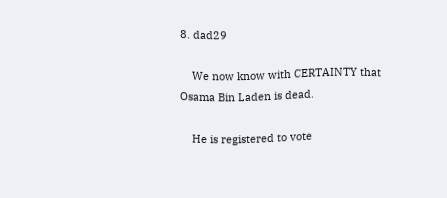8. dad29

    We now know with CERTAINTY that Osama Bin Laden is dead.

    He is registered to vote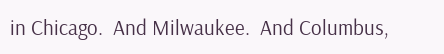in Chicago.  And Milwaukee.  And Columbus,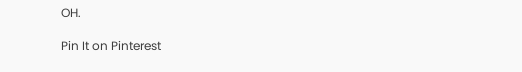OH.

Pin It on Pinterest